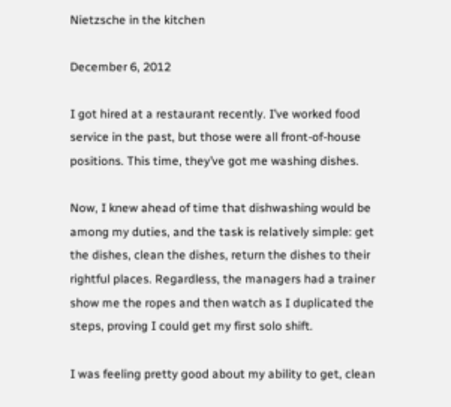Nietzsche in the kitchen

December 6, 2012

I got hired at a restaurant recently. I’ve worked food service in the past, but those were all front-of-house positions. This time, they’ve got me washing dishes.

Now, I knew ahead of time that dishwashing would be among my duties, and the task is relatively simple: get the dishes, clean the dishes, return the dishes to their rightful places. Regardless, the managers had a trainer show me the ropes and then watch as I duplicated the steps, proving I could get my first solo shift.

I was feeling pretty good about my ability to get, clean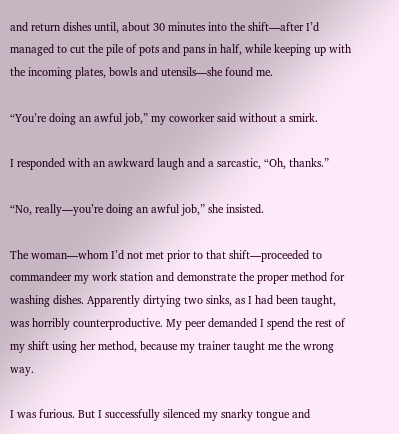and return dishes until, about 30 minutes into the shift—after I’d managed to cut the pile of pots and pans in half, while keeping up with the incoming plates, bowls and utensils—she found me.

“You’re doing an awful job,” my coworker said without a smirk.

I responded with an awkward laugh and a sarcastic, “Oh, thanks.”

“No, really—you’re doing an awful job,” she insisted.

The woman—whom I’d not met prior to that shift—proceeded to commandeer my work station and demonstrate the proper method for washing dishes. Apparently dirtying two sinks, as I had been taught, was horribly counterproductive. My peer demanded I spend the rest of my shift using her method, because my trainer taught me the wrong way.

I was furious. But I successfully silenced my snarky tongue and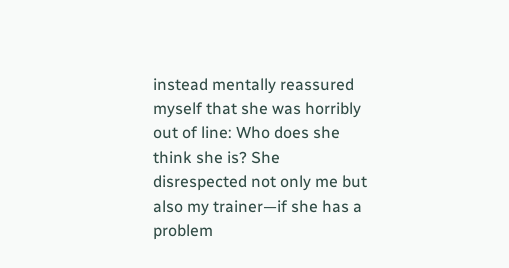instead mentally reassured myself that she was horribly out of line: Who does she think she is? She disrespected not only me but also my trainer—if she has a problem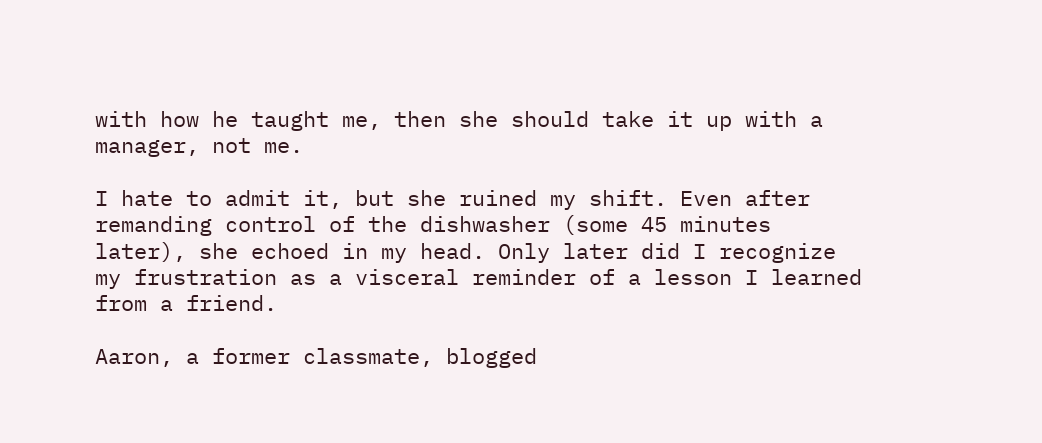with how he taught me, then she should take it up with a manager, not me.

I hate to admit it, but she ruined my shift. Even after remanding control of the dishwasher (some 45 minutes later), she echoed in my head. Only later did I recognize my frustration as a visceral reminder of a lesson I learned from a friend.

Aaron, a former classmate, blogged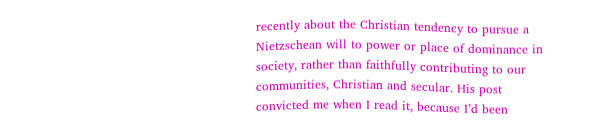recently about the Christian tendency to pursue a Nietzschean will to power or place of dominance in society, rather than faithfully contributing to our communities, Christian and secular. His post convicted me when I read it, because I’d been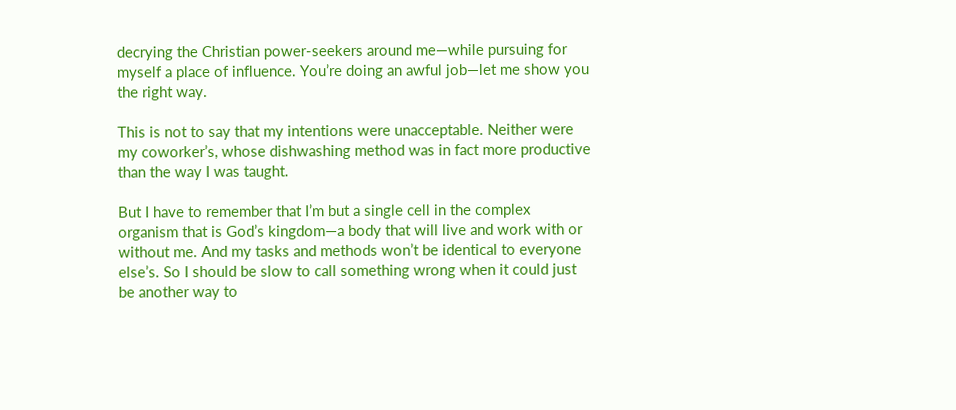decrying the Christian power-seekers around me—while pursuing for myself a place of influence. You’re doing an awful job—let me show you the right way.

This is not to say that my intentions were unacceptable. Neither were my coworker’s, whose dishwashing method was in fact more productive than the way I was taught.

But I have to remember that I’m but a single cell in the complex organism that is God’s kingdom—a body that will live and work with or without me. And my tasks and methods won’t be identical to everyone else’s. So I should be slow to call something wrong when it could just be another way to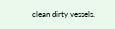clean dirty vessels.